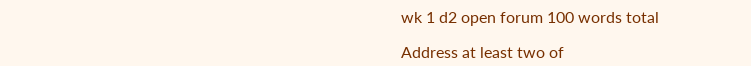wk 1 d2 open forum 100 words total

Address at least two of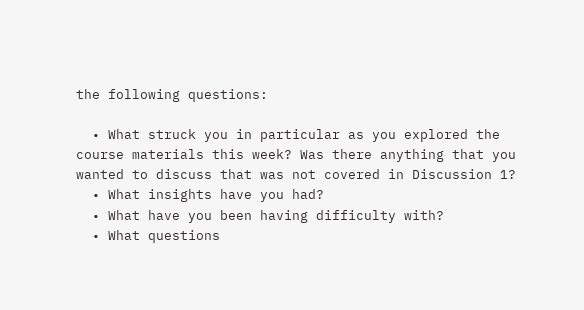the following questions:

  • What struck you in particular as you explored the course materials this week? Was there anything that you wanted to discuss that was not covered in Discussion 1?
  • What insights have you had?
  • What have you been having difficulty with?
  • What questions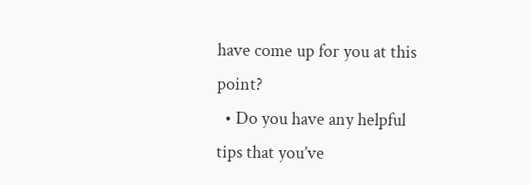have come up for you at this point?
  • Do you have any helpful tips that you’ve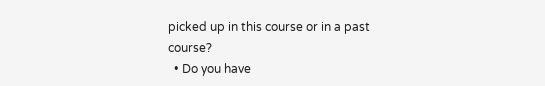picked up in this course or in a past course?
  • Do you have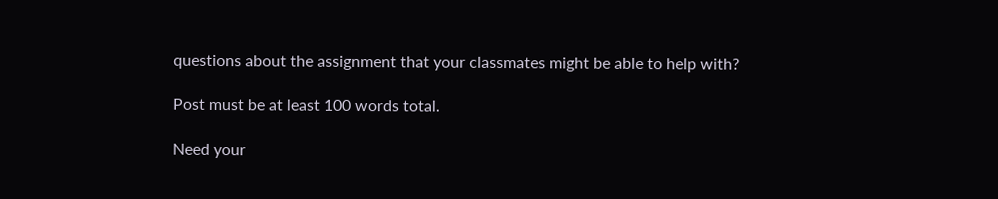questions about the assignment that your classmates might be able to help with?

Post must be at least 100 words total.

Need your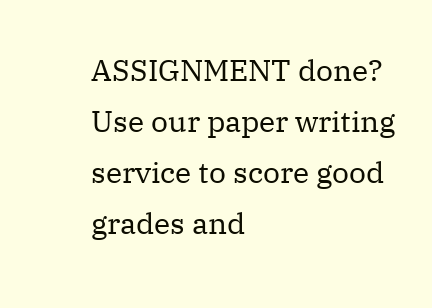ASSIGNMENT done? Use our paper writing service to score good grades and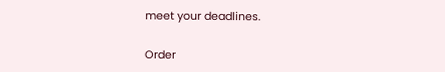meet your deadlines.

Order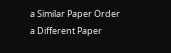a Similar Paper Order a Different Paper